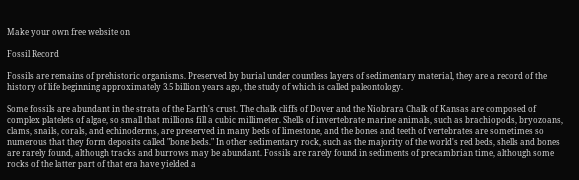Make your own free website on

Fossil Record

Fossils are remains of prehistoric organisms. Preserved by burial under countless layers of sedimentary material, they are a record of the history of life beginning approximately 3.5 billion years ago, the study of which is called paleontology.

Some fossils are abundant in the strata of the Earth's crust. The chalk cliffs of Dover and the Niobrara Chalk of Kansas are composed of complex platelets of algae, so small that millions fill a cubic millimeter. Shells of invertebrate marine animals, such as brachiopods, bryozoans, clams, snails, corals, and echinoderms, are preserved in many beds of limestone, and the bones and teeth of vertebrates are sometimes so numerous that they form deposits called "bone beds." In other sedimentary rock, such as the majority of the world's red beds, shells and bones are rarely found, although tracks and burrows may be abundant. Fossils are rarely found in sediments of precambrian time, although some rocks of the latter part of that era have yielded a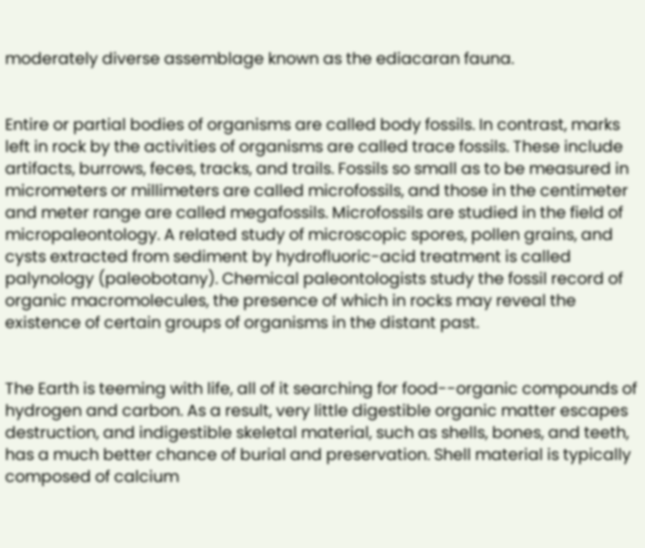moderately diverse assemblage known as the ediacaran fauna.


Entire or partial bodies of organisms are called body fossils. In contrast, marks left in rock by the activities of organisms are called trace fossils. These include artifacts, burrows, feces, tracks, and trails. Fossils so small as to be measured in micrometers or millimeters are called microfossils, and those in the centimeter and meter range are called megafossils. Microfossils are studied in the field of micropaleontology. A related study of microscopic spores, pollen grains, and cysts extracted from sediment by hydrofluoric-acid treatment is called palynology (paleobotany). Chemical paleontologists study the fossil record of organic macromolecules, the presence of which in rocks may reveal the existence of certain groups of organisms in the distant past.


The Earth is teeming with life, all of it searching for food--organic compounds of hydrogen and carbon. As a result, very little digestible organic matter escapes destruction, and indigestible skeletal material, such as shells, bones, and teeth, has a much better chance of burial and preservation. Shell material is typically composed of calcium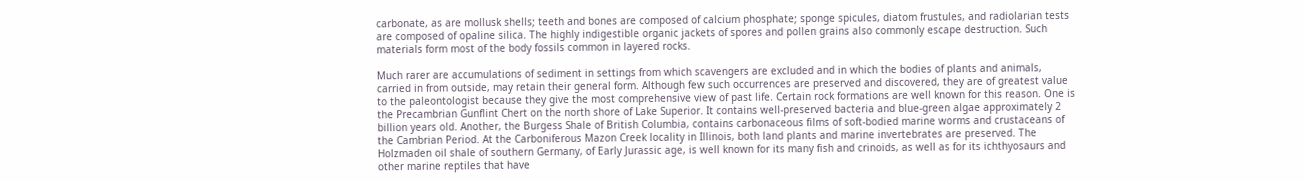carbonate, as are mollusk shells; teeth and bones are composed of calcium phosphate; sponge spicules, diatom frustules, and radiolarian tests are composed of opaline silica. The highly indigestible organic jackets of spores and pollen grains also commonly escape destruction. Such materials form most of the body fossils common in layered rocks.

Much rarer are accumulations of sediment in settings from which scavengers are excluded and in which the bodies of plants and animals, carried in from outside, may retain their general form. Although few such occurrences are preserved and discovered, they are of greatest value to the paleontologist because they give the most comprehensive view of past life. Certain rock formations are well known for this reason. One is the Precambrian Gunflint Chert on the north shore of Lake Superior. It contains well-preserved bacteria and blue-green algae approximately 2 billion years old. Another, the Burgess Shale of British Columbia, contains carbonaceous films of soft-bodied marine worms and crustaceans of the Cambrian Period. At the Carboniferous Mazon Creek locality in Illinois, both land plants and marine invertebrates are preserved. The Holzmaden oil shale of southern Germany, of Early Jurassic age, is well known for its many fish and crinoids, as well as for its ichthyosaurs and other marine reptiles that have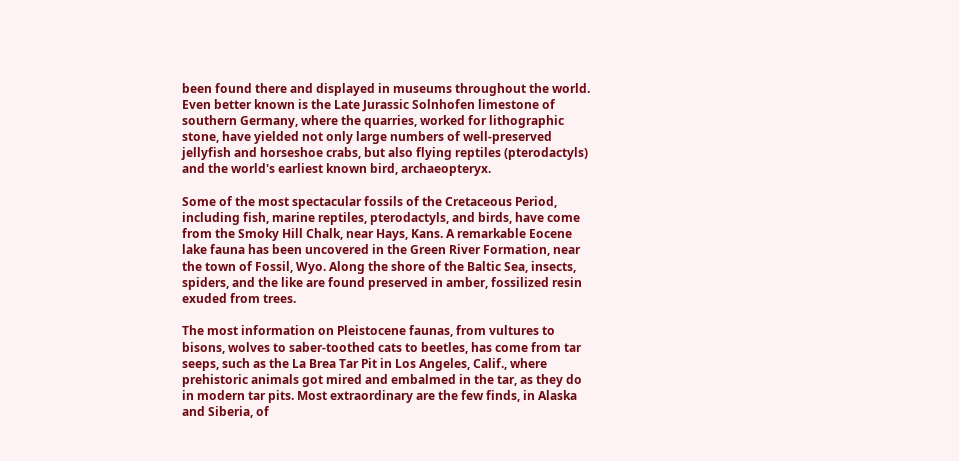been found there and displayed in museums throughout the world. Even better known is the Late Jurassic Solnhofen limestone of southern Germany, where the quarries, worked for lithographic stone, have yielded not only large numbers of well-preserved jellyfish and horseshoe crabs, but also flying reptiles (pterodactyls) and the world's earliest known bird, archaeopteryx.

Some of the most spectacular fossils of the Cretaceous Period, including fish, marine reptiles, pterodactyls, and birds, have come from the Smoky Hill Chalk, near Hays, Kans. A remarkable Eocene lake fauna has been uncovered in the Green River Formation, near the town of Fossil, Wyo. Along the shore of the Baltic Sea, insects, spiders, and the like are found preserved in amber, fossilized resin exuded from trees.

The most information on Pleistocene faunas, from vultures to bisons, wolves to saber-toothed cats to beetles, has come from tar seeps, such as the La Brea Tar Pit in Los Angeles, Calif., where prehistoric animals got mired and embalmed in the tar, as they do in modern tar pits. Most extraordinary are the few finds, in Alaska and Siberia, of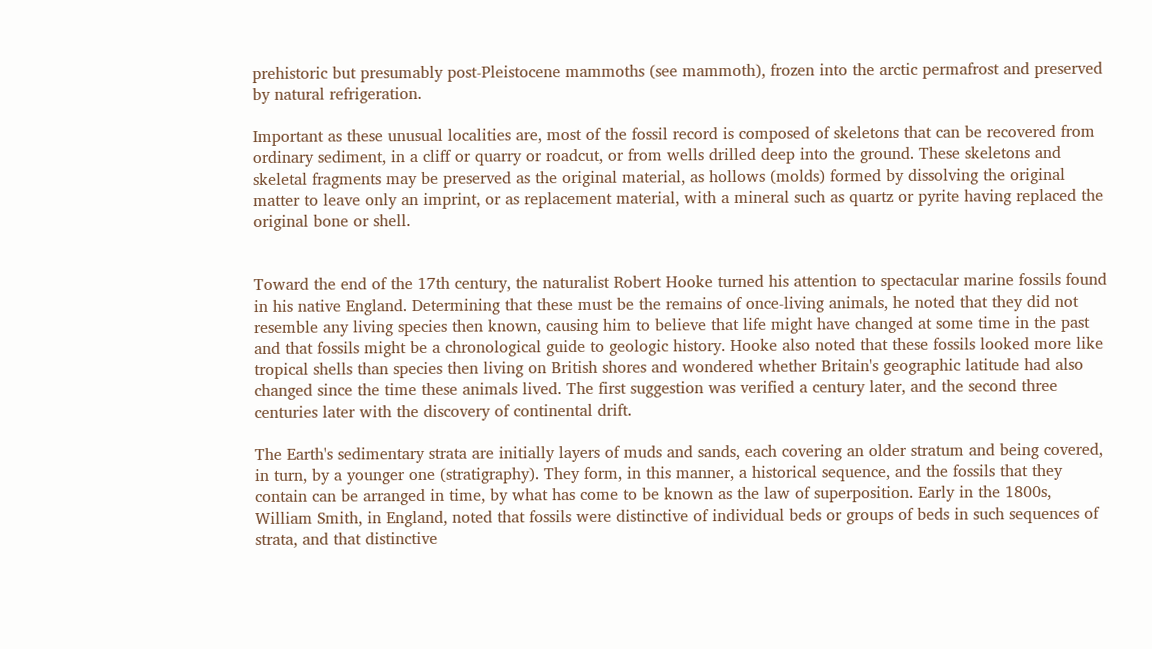prehistoric but presumably post-Pleistocene mammoths (see mammoth), frozen into the arctic permafrost and preserved by natural refrigeration.

Important as these unusual localities are, most of the fossil record is composed of skeletons that can be recovered from ordinary sediment, in a cliff or quarry or roadcut, or from wells drilled deep into the ground. These skeletons and skeletal fragments may be preserved as the original material, as hollows (molds) formed by dissolving the original matter to leave only an imprint, or as replacement material, with a mineral such as quartz or pyrite having replaced the original bone or shell.


Toward the end of the 17th century, the naturalist Robert Hooke turned his attention to spectacular marine fossils found in his native England. Determining that these must be the remains of once-living animals, he noted that they did not resemble any living species then known, causing him to believe that life might have changed at some time in the past and that fossils might be a chronological guide to geologic history. Hooke also noted that these fossils looked more like tropical shells than species then living on British shores and wondered whether Britain's geographic latitude had also changed since the time these animals lived. The first suggestion was verified a century later, and the second three centuries later with the discovery of continental drift.

The Earth's sedimentary strata are initially layers of muds and sands, each covering an older stratum and being covered, in turn, by a younger one (stratigraphy). They form, in this manner, a historical sequence, and the fossils that they contain can be arranged in time, by what has come to be known as the law of superposition. Early in the 1800s, William Smith, in England, noted that fossils were distinctive of individual beds or groups of beds in such sequences of strata, and that distinctive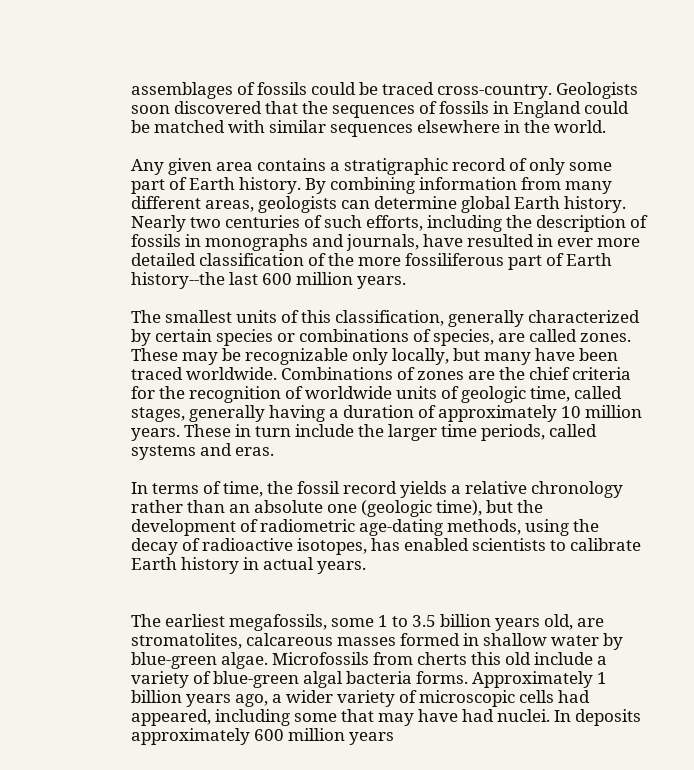assemblages of fossils could be traced cross-country. Geologists soon discovered that the sequences of fossils in England could be matched with similar sequences elsewhere in the world.

Any given area contains a stratigraphic record of only some part of Earth history. By combining information from many different areas, geologists can determine global Earth history. Nearly two centuries of such efforts, including the description of fossils in monographs and journals, have resulted in ever more detailed classification of the more fossiliferous part of Earth history--the last 600 million years.

The smallest units of this classification, generally characterized by certain species or combinations of species, are called zones. These may be recognizable only locally, but many have been traced worldwide. Combinations of zones are the chief criteria for the recognition of worldwide units of geologic time, called stages, generally having a duration of approximately 10 million years. These in turn include the larger time periods, called systems and eras.

In terms of time, the fossil record yields a relative chronology rather than an absolute one (geologic time), but the development of radiometric age-dating methods, using the decay of radioactive isotopes, has enabled scientists to calibrate Earth history in actual years.


The earliest megafossils, some 1 to 3.5 billion years old, are stromatolites, calcareous masses formed in shallow water by blue-green algae. Microfossils from cherts this old include a variety of blue-green algal bacteria forms. Approximately 1 billion years ago, a wider variety of microscopic cells had appeared, including some that may have had nuclei. In deposits approximately 600 million years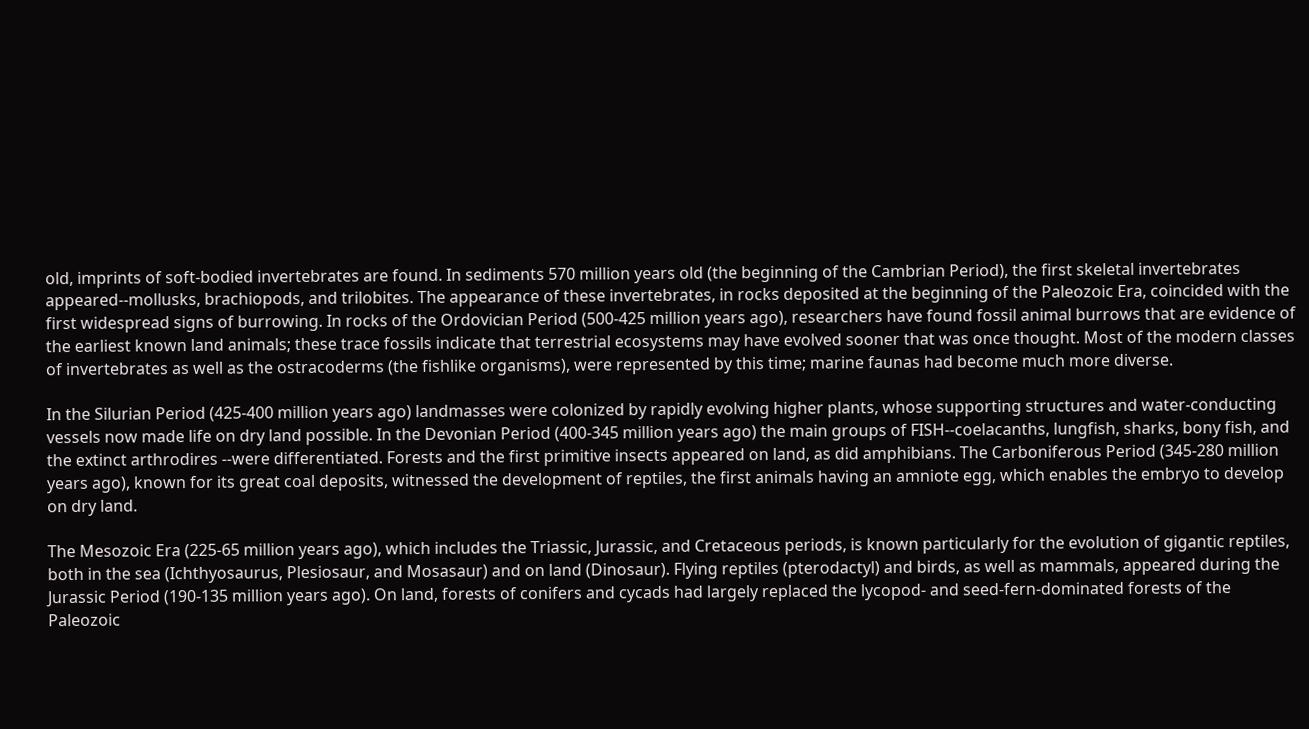old, imprints of soft-bodied invertebrates are found. In sediments 570 million years old (the beginning of the Cambrian Period), the first skeletal invertebrates appeared--mollusks, brachiopods, and trilobites. The appearance of these invertebrates, in rocks deposited at the beginning of the Paleozoic Era, coincided with the first widespread signs of burrowing. In rocks of the Ordovician Period (500-425 million years ago), researchers have found fossil animal burrows that are evidence of the earliest known land animals; these trace fossils indicate that terrestrial ecosystems may have evolved sooner that was once thought. Most of the modern classes of invertebrates as well as the ostracoderms (the fishlike organisms), were represented by this time; marine faunas had become much more diverse.

In the Silurian Period (425-400 million years ago) landmasses were colonized by rapidly evolving higher plants, whose supporting structures and water-conducting vessels now made life on dry land possible. In the Devonian Period (400-345 million years ago) the main groups of FISH--coelacanths, lungfish, sharks, bony fish, and the extinct arthrodires --were differentiated. Forests and the first primitive insects appeared on land, as did amphibians. The Carboniferous Period (345-280 million years ago), known for its great coal deposits, witnessed the development of reptiles, the first animals having an amniote egg, which enables the embryo to develop on dry land.

The Mesozoic Era (225-65 million years ago), which includes the Triassic, Jurassic, and Cretaceous periods, is known particularly for the evolution of gigantic reptiles, both in the sea (Ichthyosaurus, Plesiosaur, and Mosasaur) and on land (Dinosaur). Flying reptiles (pterodactyl) and birds, as well as mammals, appeared during the Jurassic Period (190-135 million years ago). On land, forests of conifers and cycads had largely replaced the lycopod- and seed-fern-dominated forests of the Paleozoic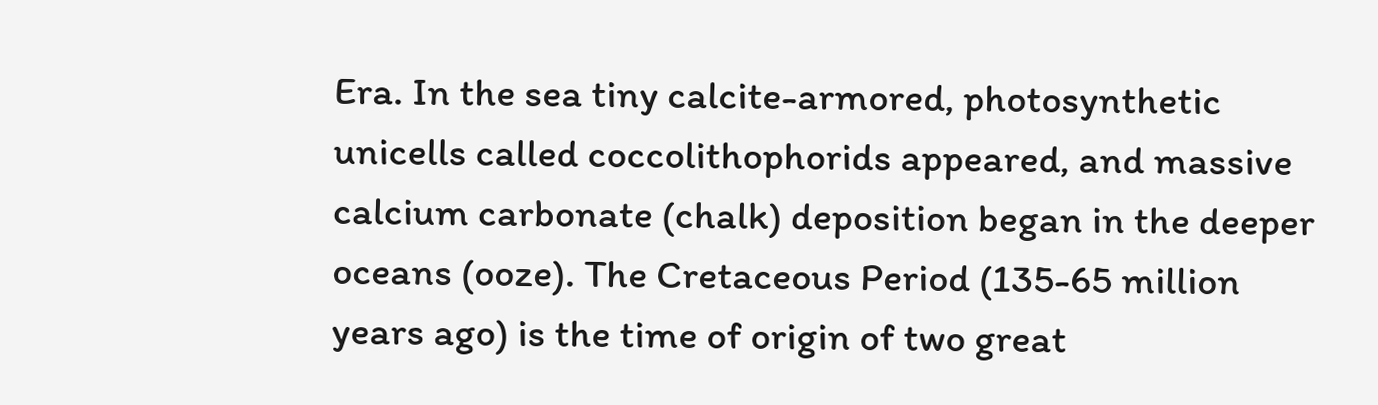Era. In the sea tiny calcite-armored, photosynthetic unicells called coccolithophorids appeared, and massive calcium carbonate (chalk) deposition began in the deeper oceans (ooze). The Cretaceous Period (135-65 million years ago) is the time of origin of two great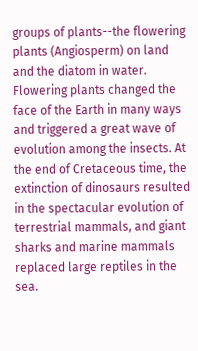groups of plants--the flowering plants (Angiosperm) on land and the diatom in water. Flowering plants changed the face of the Earth in many ways and triggered a great wave of evolution among the insects. At the end of Cretaceous time, the extinction of dinosaurs resulted in the spectacular evolution of terrestrial mammals, and giant sharks and marine mammals replaced large reptiles in the sea.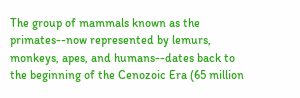The group of mammals known as the primates--now represented by lemurs, monkeys, apes, and humans--dates back to the beginning of the Cenozoic Era (65 million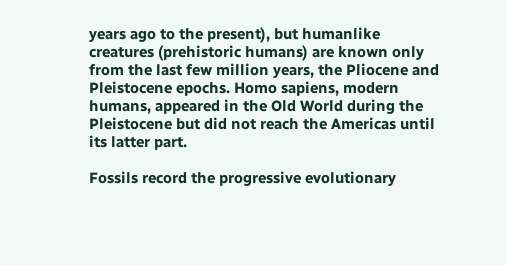years ago to the present), but humanlike creatures (prehistoric humans) are known only from the last few million years, the Pliocene and Pleistocene epochs. Homo sapiens, modern humans, appeared in the Old World during the Pleistocene but did not reach the Americas until its latter part.

Fossils record the progressive evolutionary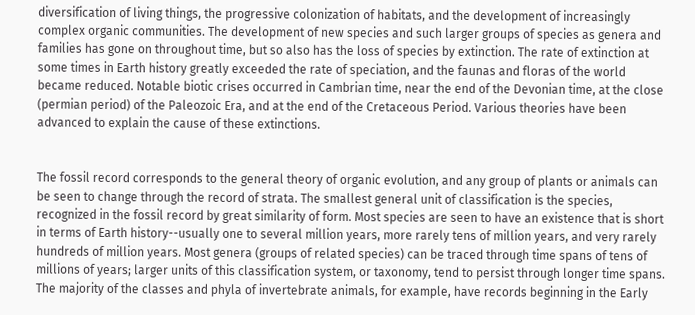diversification of living things, the progressive colonization of habitats, and the development of increasingly complex organic communities. The development of new species and such larger groups of species as genera and families has gone on throughout time, but so also has the loss of species by extinction. The rate of extinction at some times in Earth history greatly exceeded the rate of speciation, and the faunas and floras of the world became reduced. Notable biotic crises occurred in Cambrian time, near the end of the Devonian time, at the close (permian period) of the Paleozoic Era, and at the end of the Cretaceous Period. Various theories have been advanced to explain the cause of these extinctions.


The fossil record corresponds to the general theory of organic evolution, and any group of plants or animals can be seen to change through the record of strata. The smallest general unit of classification is the species, recognized in the fossil record by great similarity of form. Most species are seen to have an existence that is short in terms of Earth history--usually one to several million years, more rarely tens of million years, and very rarely hundreds of million years. Most genera (groups of related species) can be traced through time spans of tens of millions of years; larger units of this classification system, or taxonomy, tend to persist through longer time spans. The majority of the classes and phyla of invertebrate animals, for example, have records beginning in the Early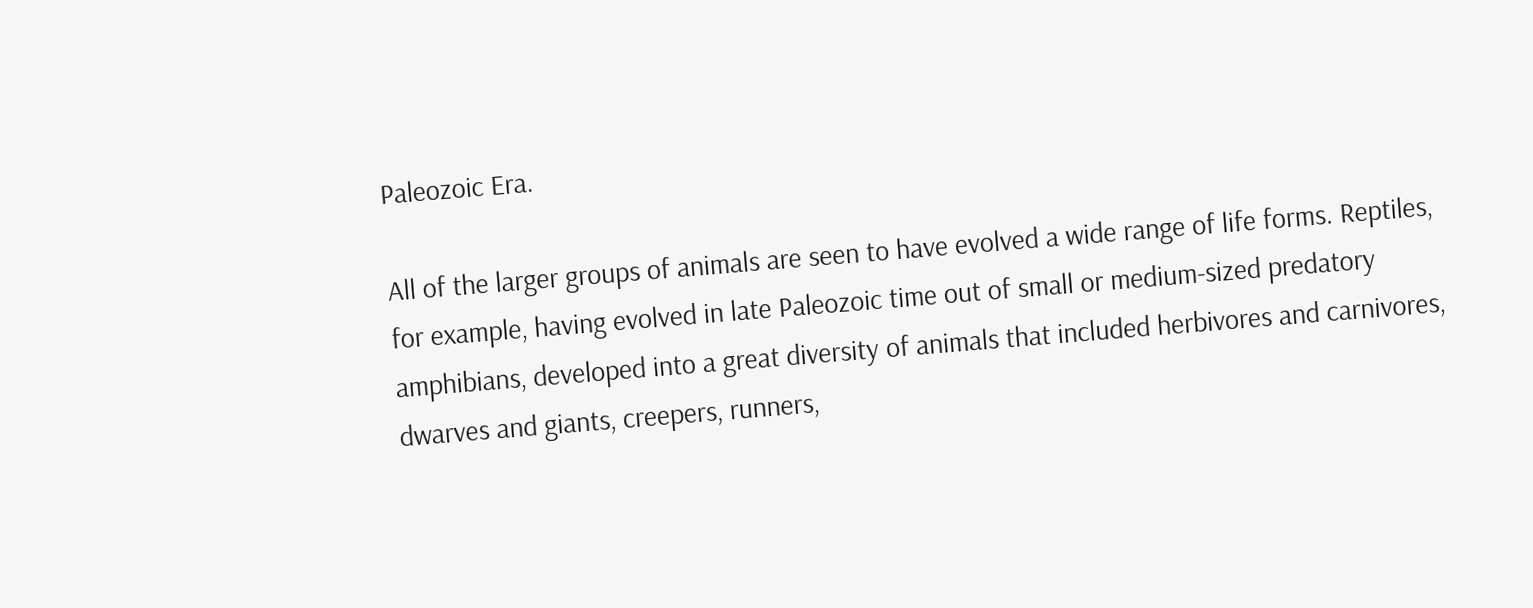Paleozoic Era.

All of the larger groups of animals are seen to have evolved a wide range of life forms. Reptiles, for example, having evolved in late Paleozoic time out of small or medium-sized predatory amphibians, developed into a great diversity of animals that included herbivores and carnivores, dwarves and giants, creepers, runners,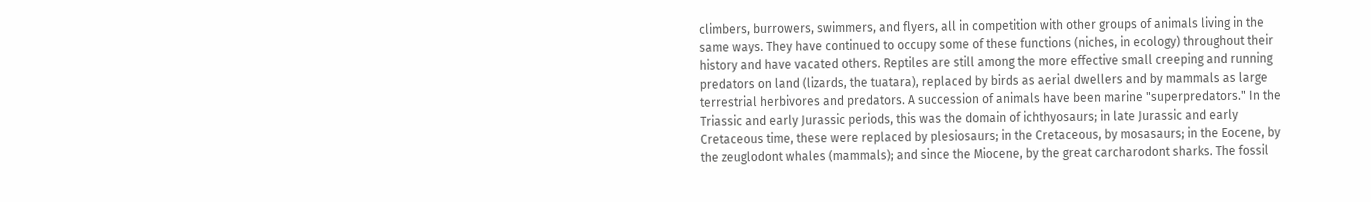climbers, burrowers, swimmers, and flyers, all in competition with other groups of animals living in the same ways. They have continued to occupy some of these functions (niches, in ecology) throughout their history and have vacated others. Reptiles are still among the more effective small creeping and running predators on land (lizards, the tuatara), replaced by birds as aerial dwellers and by mammals as large terrestrial herbivores and predators. A succession of animals have been marine "superpredators." In the Triassic and early Jurassic periods, this was the domain of ichthyosaurs; in late Jurassic and early Cretaceous time, these were replaced by plesiosaurs; in the Cretaceous, by mosasaurs; in the Eocene, by the zeuglodont whales (mammals); and since the Miocene, by the great carcharodont sharks. The fossil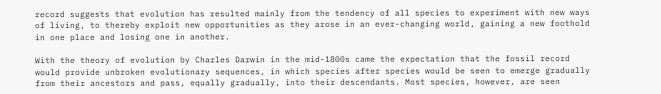record suggests that evolution has resulted mainly from the tendency of all species to experiment with new ways of living, to thereby exploit new opportunities as they arose in an ever-changing world, gaining a new foothold in one place and losing one in another.

With the theory of evolution by Charles Darwin in the mid-1800s came the expectation that the fossil record would provide unbroken evolutionary sequences, in which species after species would be seen to emerge gradually from their ancestors and pass, equally gradually, into their descendants. Most species, however, are seen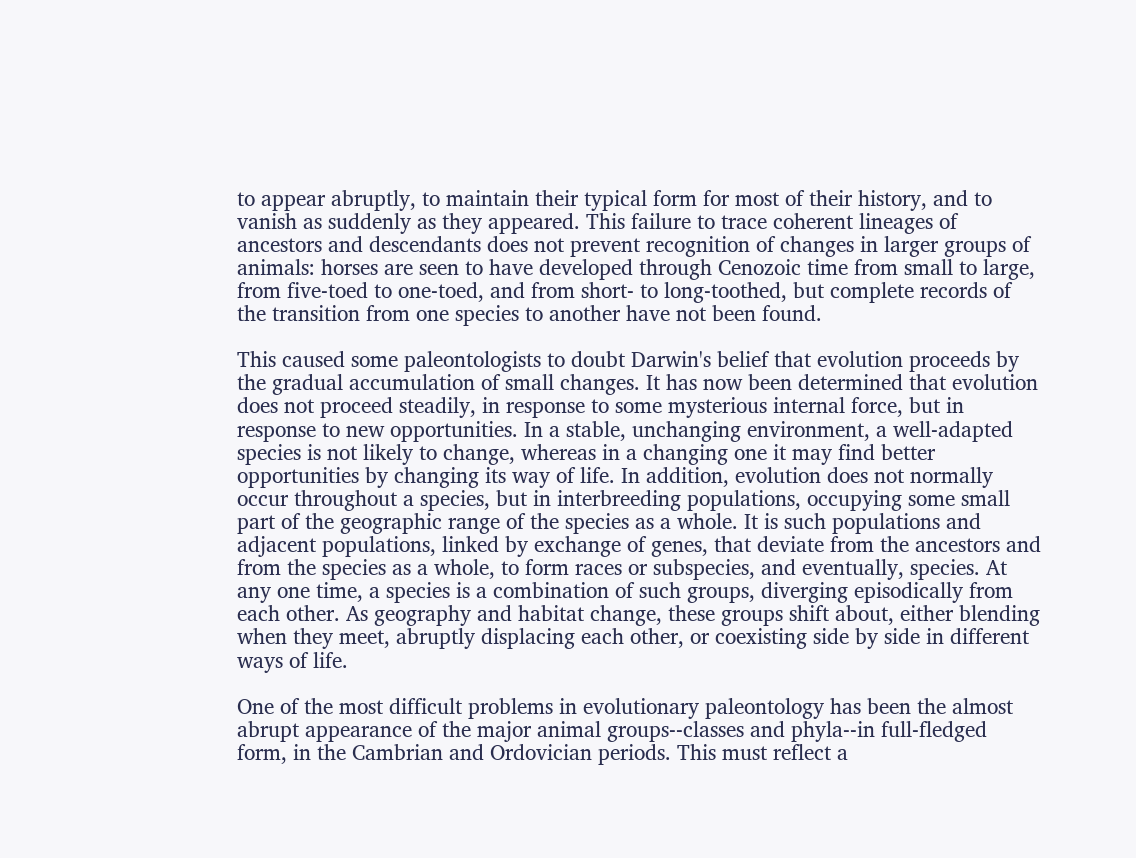to appear abruptly, to maintain their typical form for most of their history, and to vanish as suddenly as they appeared. This failure to trace coherent lineages of ancestors and descendants does not prevent recognition of changes in larger groups of animals: horses are seen to have developed through Cenozoic time from small to large, from five-toed to one-toed, and from short- to long-toothed, but complete records of the transition from one species to another have not been found.

This caused some paleontologists to doubt Darwin's belief that evolution proceeds by the gradual accumulation of small changes. It has now been determined that evolution does not proceed steadily, in response to some mysterious internal force, but in response to new opportunities. In a stable, unchanging environment, a well-adapted species is not likely to change, whereas in a changing one it may find better opportunities by changing its way of life. In addition, evolution does not normally occur throughout a species, but in interbreeding populations, occupying some small part of the geographic range of the species as a whole. It is such populations and adjacent populations, linked by exchange of genes, that deviate from the ancestors and from the species as a whole, to form races or subspecies, and eventually, species. At any one time, a species is a combination of such groups, diverging episodically from each other. As geography and habitat change, these groups shift about, either blending when they meet, abruptly displacing each other, or coexisting side by side in different ways of life.

One of the most difficult problems in evolutionary paleontology has been the almost abrupt appearance of the major animal groups--classes and phyla--in full-fledged form, in the Cambrian and Ordovician periods. This must reflect a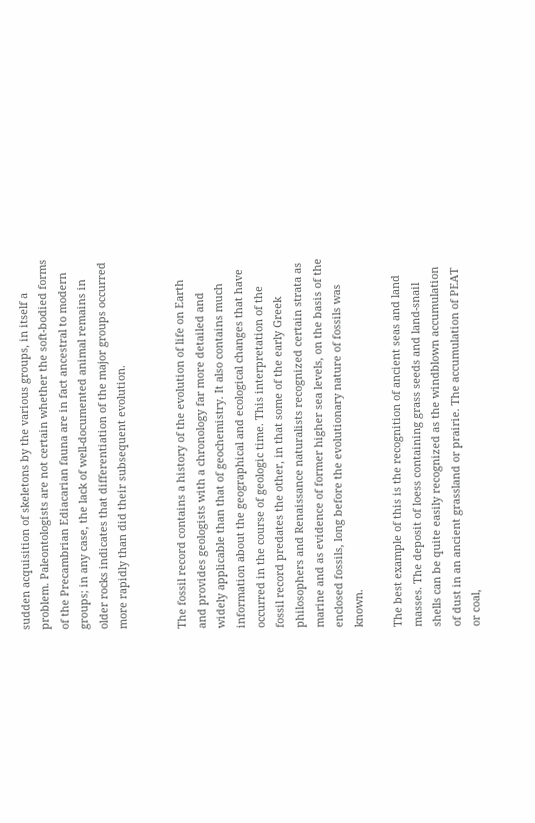sudden acquisition of skeletons by the various groups, in itself a problem. Paleontologists are not certain whether the soft-bodied forms of the Precambrian Ediacarian fauna are in fact ancestral to modern groups; in any case, the lack of well-documented animal remains in older rocks indicates that differentiation of the major groups occurred more rapidly than did their subsequent evolution.


The fossil record contains a history of the evolution of life on Earth and provides geologists with a chronology far more detailed and widely applicable than that of geochemistry. It also contains much information about the geographical and ecological changes that have occurred in the course of geologic time. This interpretation of the fossil record predates the other, in that some of the early Greek philosophers and Renaissance naturalists recognized certain strata as marine and as evidence of former higher sea levels, on the basis of the enclosed fossils, long before the evolutionary nature of fossils was known.

The best example of this is the recognition of ancient seas and land masses. The deposit of loess containing grass seeds and land-snail shells can be quite easily recognized as the windblown accumulation of dust in an ancient grassland or prairie. The accumulation of PEAT or coal,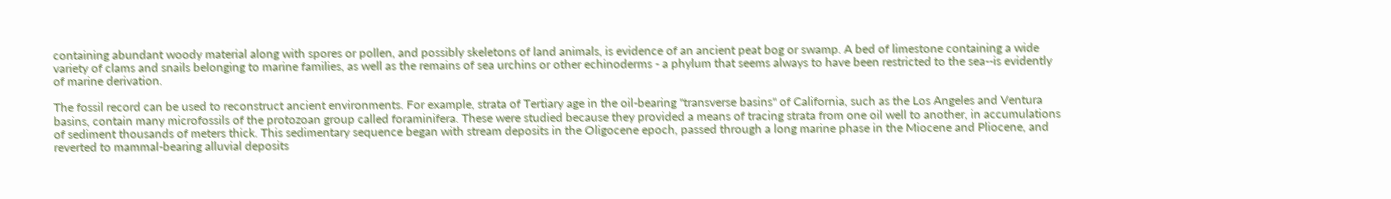containing abundant woody material along with spores or pollen, and possibly skeletons of land animals, is evidence of an ancient peat bog or swamp. A bed of limestone containing a wide variety of clams and snails belonging to marine families, as well as the remains of sea urchins or other echinoderms - a phylum that seems always to have been restricted to the sea--is evidently of marine derivation.

The fossil record can be used to reconstruct ancient environments. For example, strata of Tertiary age in the oil-bearing "transverse basins" of California, such as the Los Angeles and Ventura basins, contain many microfossils of the protozoan group called foraminifera. These were studied because they provided a means of tracing strata from one oil well to another, in accumulations of sediment thousands of meters thick. This sedimentary sequence began with stream deposits in the Oligocene epoch, passed through a long marine phase in the Miocene and Pliocene, and reverted to mammal-bearing alluvial deposits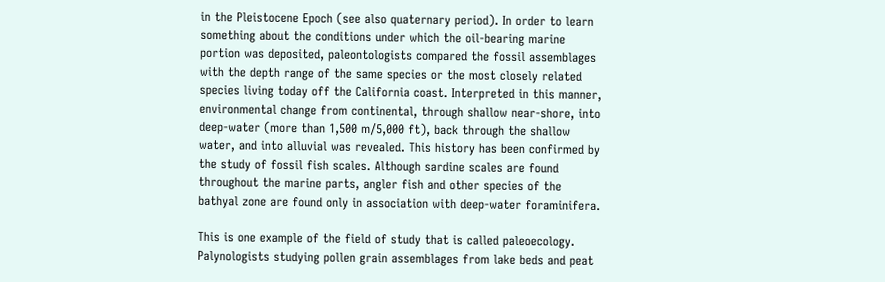in the Pleistocene Epoch (see also quaternary period). In order to learn something about the conditions under which the oil-bearing marine portion was deposited, paleontologists compared the fossil assemblages with the depth range of the same species or the most closely related species living today off the California coast. Interpreted in this manner, environmental change from continental, through shallow near-shore, into deep-water (more than 1,500 m/5,000 ft), back through the shallow water, and into alluvial was revealed. This history has been confirmed by the study of fossil fish scales. Although sardine scales are found throughout the marine parts, angler fish and other species of the bathyal zone are found only in association with deep-water foraminifera.

This is one example of the field of study that is called paleoecology. Palynologists studying pollen grain assemblages from lake beds and peat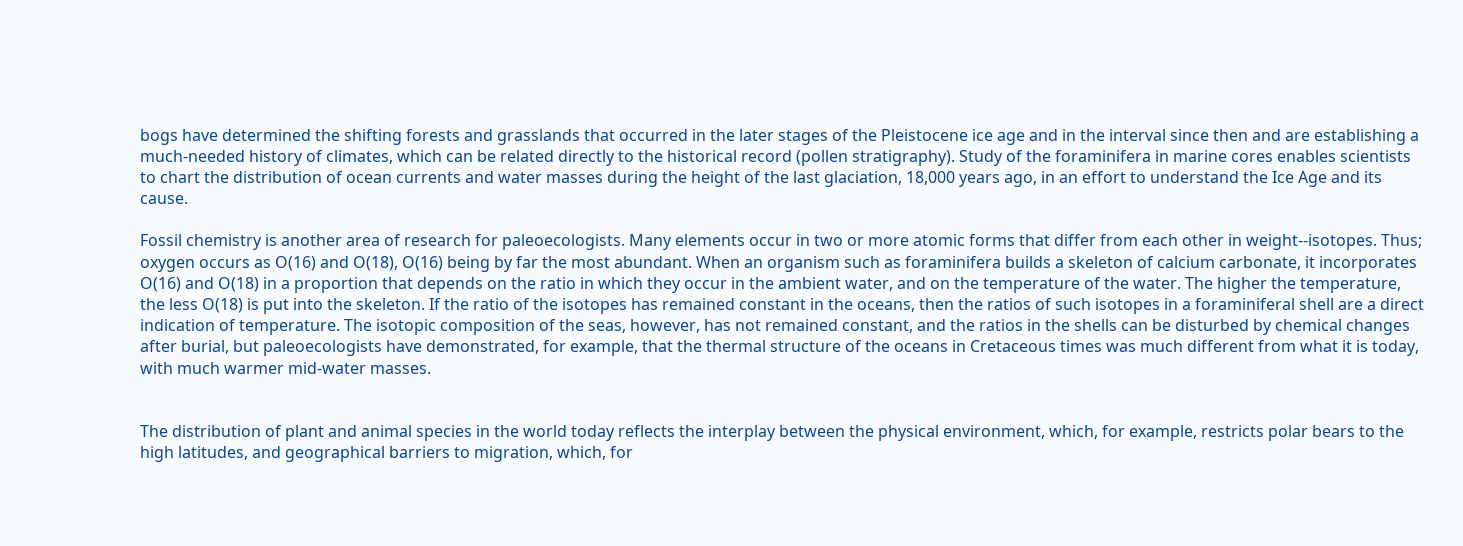bogs have determined the shifting forests and grasslands that occurred in the later stages of the Pleistocene ice age and in the interval since then and are establishing a much-needed history of climates, which can be related directly to the historical record (pollen stratigraphy). Study of the foraminifera in marine cores enables scientists to chart the distribution of ocean currents and water masses during the height of the last glaciation, 18,000 years ago, in an effort to understand the Ice Age and its cause.

Fossil chemistry is another area of research for paleoecologists. Many elements occur in two or more atomic forms that differ from each other in weight--isotopes. Thus; oxygen occurs as O(16) and O(18), O(16) being by far the most abundant. When an organism such as foraminifera builds a skeleton of calcium carbonate, it incorporates O(16) and O(18) in a proportion that depends on the ratio in which they occur in the ambient water, and on the temperature of the water. The higher the temperature, the less O(18) is put into the skeleton. If the ratio of the isotopes has remained constant in the oceans, then the ratios of such isotopes in a foraminiferal shell are a direct indication of temperature. The isotopic composition of the seas, however, has not remained constant, and the ratios in the shells can be disturbed by chemical changes after burial, but paleoecologists have demonstrated, for example, that the thermal structure of the oceans in Cretaceous times was much different from what it is today, with much warmer mid-water masses.


The distribution of plant and animal species in the world today reflects the interplay between the physical environment, which, for example, restricts polar bears to the high latitudes, and geographical barriers to migration, which, for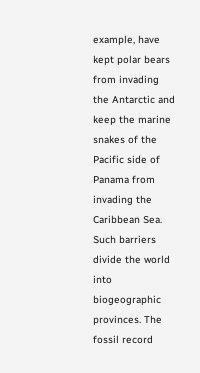example, have kept polar bears from invading the Antarctic and keep the marine snakes of the Pacific side of Panama from invading the Caribbean Sea. Such barriers divide the world into biogeographic provinces. The fossil record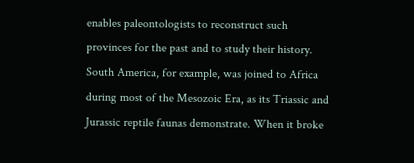enables paleontologists to reconstruct such provinces for the past and to study their history. South America, for example, was joined to Africa during most of the Mesozoic Era, as its Triassic and Jurassic reptile faunas demonstrate. When it broke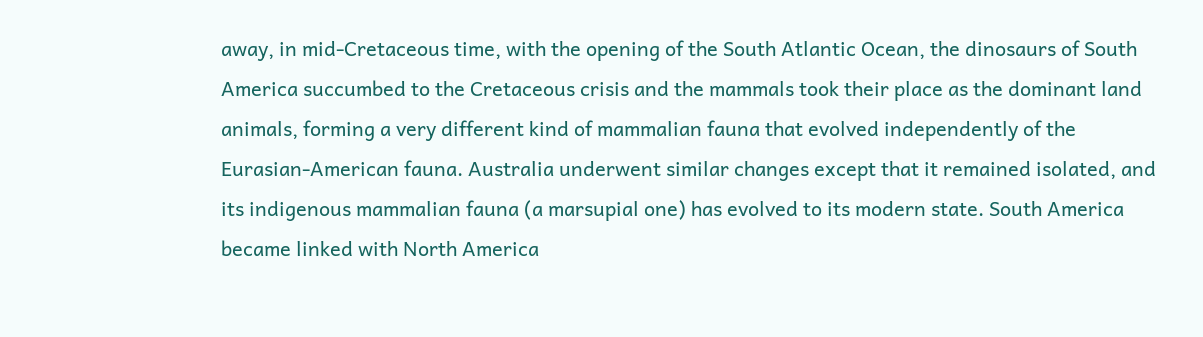away, in mid-Cretaceous time, with the opening of the South Atlantic Ocean, the dinosaurs of South America succumbed to the Cretaceous crisis and the mammals took their place as the dominant land animals, forming a very different kind of mammalian fauna that evolved independently of the Eurasian-American fauna. Australia underwent similar changes except that it remained isolated, and its indigenous mammalian fauna (a marsupial one) has evolved to its modern state. South America became linked with North America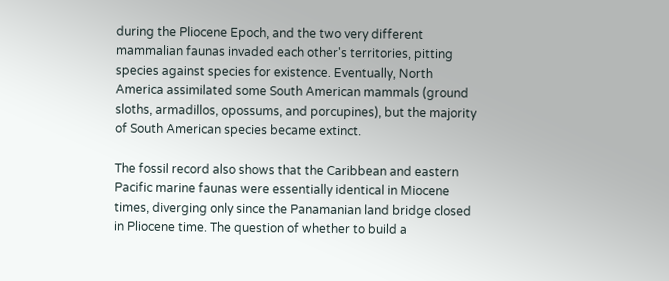during the Pliocene Epoch, and the two very different mammalian faunas invaded each other's territories, pitting species against species for existence. Eventually, North America assimilated some South American mammals (ground sloths, armadillos, opossums, and porcupines), but the majority of South American species became extinct.

The fossil record also shows that the Caribbean and eastern Pacific marine faunas were essentially identical in Miocene times, diverging only since the Panamanian land bridge closed in Pliocene time. The question of whether to build a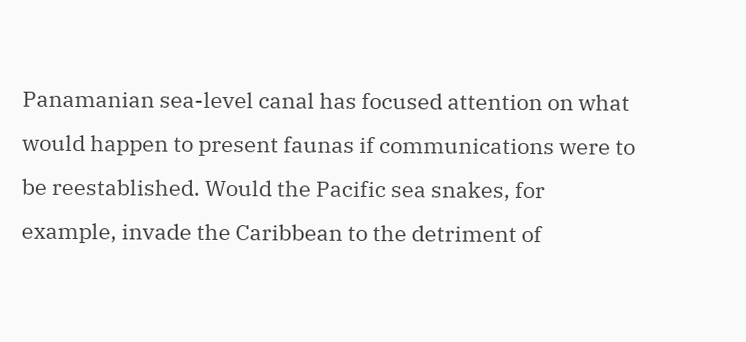Panamanian sea-level canal has focused attention on what would happen to present faunas if communications were to be reestablished. Would the Pacific sea snakes, for example, invade the Caribbean to the detriment of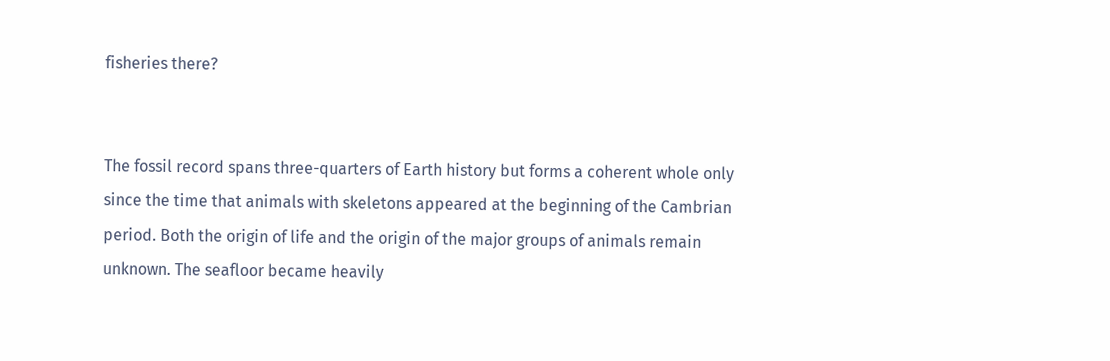fisheries there?


The fossil record spans three-quarters of Earth history but forms a coherent whole only since the time that animals with skeletons appeared at the beginning of the Cambrian period. Both the origin of life and the origin of the major groups of animals remain unknown. The seafloor became heavily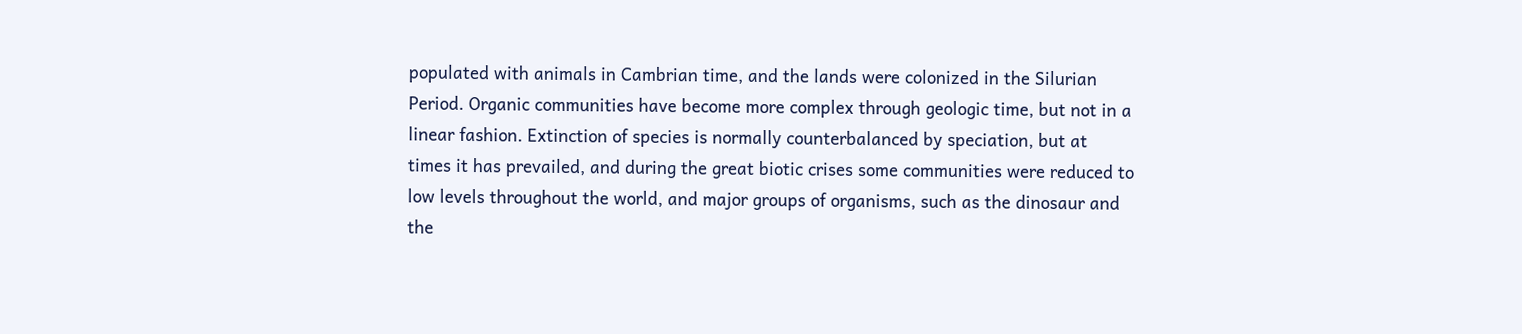populated with animals in Cambrian time, and the lands were colonized in the Silurian Period. Organic communities have become more complex through geologic time, but not in a linear fashion. Extinction of species is normally counterbalanced by speciation, but at times it has prevailed, and during the great biotic crises some communities were reduced to low levels throughout the world, and major groups of organisms, such as the dinosaur and the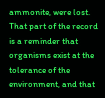ammonite, were lost. That part of the record is a reminder that organisms exist at the tolerance of the environment, and that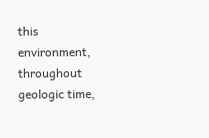this environment, throughout geologic time,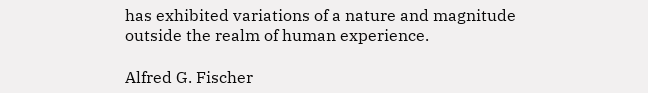has exhibited variations of a nature and magnitude outside the realm of human experience.

Alfred G. Fischer